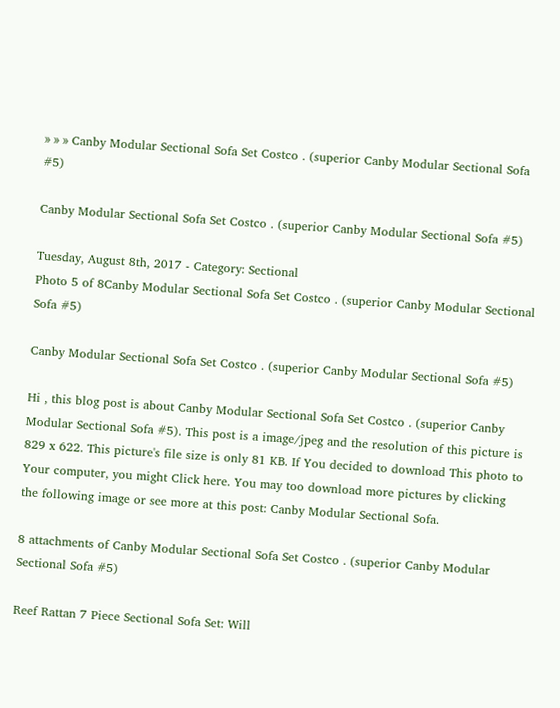» » » Canby Modular Sectional Sofa Set Costco . (superior Canby Modular Sectional Sofa #5)

Canby Modular Sectional Sofa Set Costco . (superior Canby Modular Sectional Sofa #5)

Tuesday, August 8th, 2017 - Category: Sectional
Photo 5 of 8Canby Modular Sectional Sofa Set Costco . (superior Canby Modular Sectional Sofa #5)

Canby Modular Sectional Sofa Set Costco . (superior Canby Modular Sectional Sofa #5)

Hi , this blog post is about Canby Modular Sectional Sofa Set Costco . (superior Canby Modular Sectional Sofa #5). This post is a image/jpeg and the resolution of this picture is 829 x 622. This picture's file size is only 81 KB. If You decided to download This photo to Your computer, you might Click here. You may too download more pictures by clicking the following image or see more at this post: Canby Modular Sectional Sofa.

8 attachments of Canby Modular Sectional Sofa Set Costco . (superior Canby Modular Sectional Sofa #5)

Reef Rattan 7 Piece Sectional Sofa Set: Will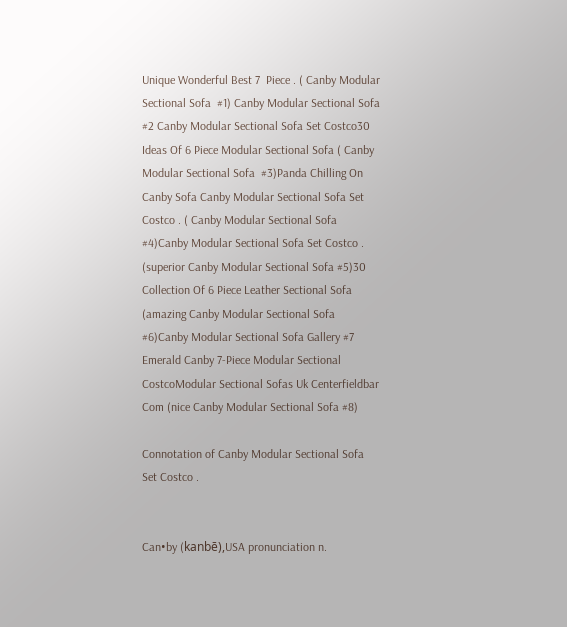Unique Wonderful Best 7  Piece . ( Canby Modular Sectional Sofa  #1) Canby Modular Sectional Sofa #2 Canby Modular Sectional Sofa Set Costco30 Ideas Of 6 Piece Modular Sectional Sofa ( Canby Modular Sectional Sofa  #3)Panda Chilling On Canby Sofa Canby Modular Sectional Sofa Set Costco . ( Canby Modular Sectional Sofa  #4)Canby Modular Sectional Sofa Set Costco . (superior Canby Modular Sectional Sofa #5)30 Collection Of 6 Piece Leather Sectional Sofa (amazing Canby Modular Sectional Sofa  #6)Canby Modular Sectional Sofa Gallery #7 Emerald Canby 7-Piece Modular Sectional CostcoModular Sectional Sofas Uk Centerfieldbar Com (nice Canby Modular Sectional Sofa #8)

Connotation of Canby Modular Sectional Sofa Set Costco .


Can•by (kanbē),USA pronunciation n.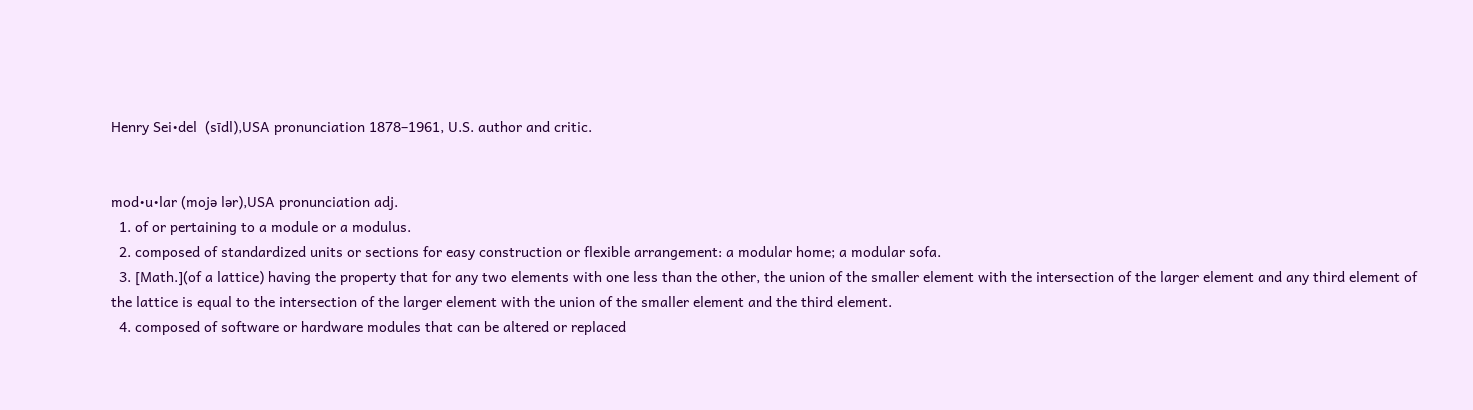Henry Sei•del  (sīdl),USA pronunciation 1878–1961, U.S. author and critic.


mod•u•lar (mojə lər),USA pronunciation adj.
  1. of or pertaining to a module or a modulus.
  2. composed of standardized units or sections for easy construction or flexible arrangement: a modular home; a modular sofa.
  3. [Math.](of a lattice) having the property that for any two elements with one less than the other, the union of the smaller element with the intersection of the larger element and any third element of the lattice is equal to the intersection of the larger element with the union of the smaller element and the third element.
  4. composed of software or hardware modules that can be altered or replaced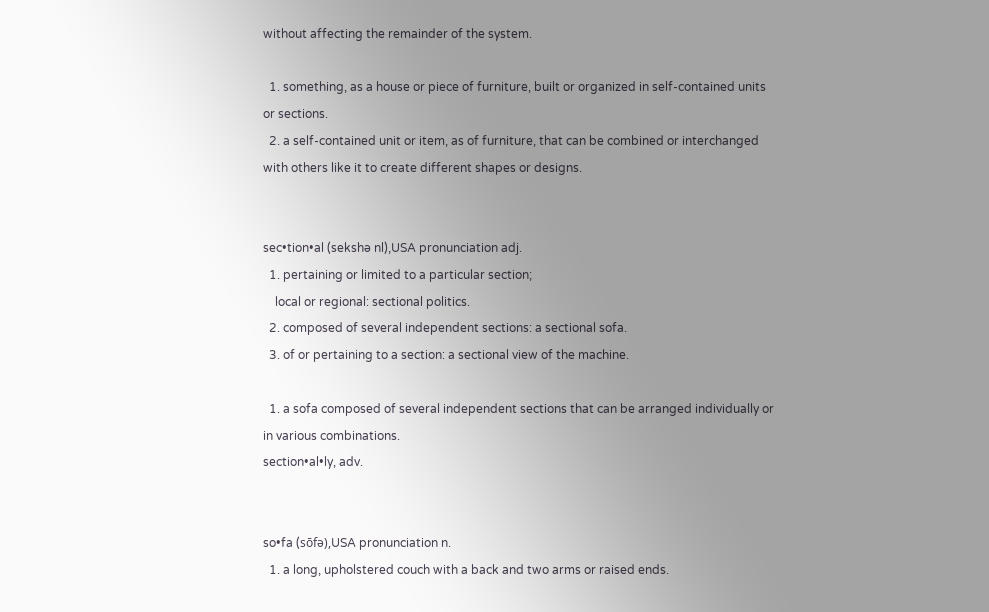without affecting the remainder of the system.

  1. something, as a house or piece of furniture, built or organized in self-contained units or sections.
  2. a self-contained unit or item, as of furniture, that can be combined or interchanged with others like it to create different shapes or designs.


sec•tion•al (sekshə nl),USA pronunciation adj.
  1. pertaining or limited to a particular section;
    local or regional: sectional politics.
  2. composed of several independent sections: a sectional sofa.
  3. of or pertaining to a section: a sectional view of the machine.

  1. a sofa composed of several independent sections that can be arranged individually or in various combinations.
section•al•ly, adv.


so•fa (sōfə),USA pronunciation n.
  1. a long, upholstered couch with a back and two arms or raised ends.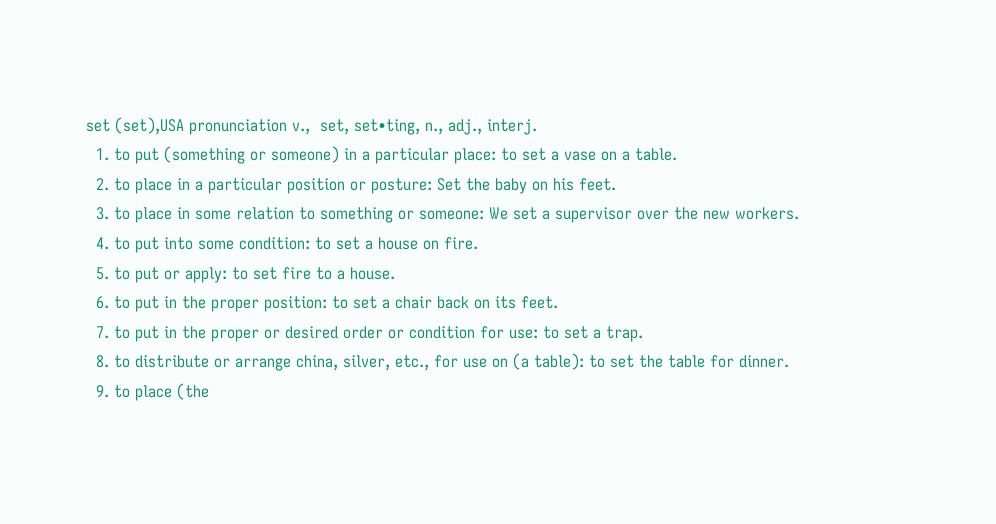set (set),USA pronunciation v.,  set, set•ting, n., adj., interj.
  1. to put (something or someone) in a particular place: to set a vase on a table.
  2. to place in a particular position or posture: Set the baby on his feet.
  3. to place in some relation to something or someone: We set a supervisor over the new workers.
  4. to put into some condition: to set a house on fire.
  5. to put or apply: to set fire to a house.
  6. to put in the proper position: to set a chair back on its feet.
  7. to put in the proper or desired order or condition for use: to set a trap.
  8. to distribute or arrange china, silver, etc., for use on (a table): to set the table for dinner.
  9. to place (the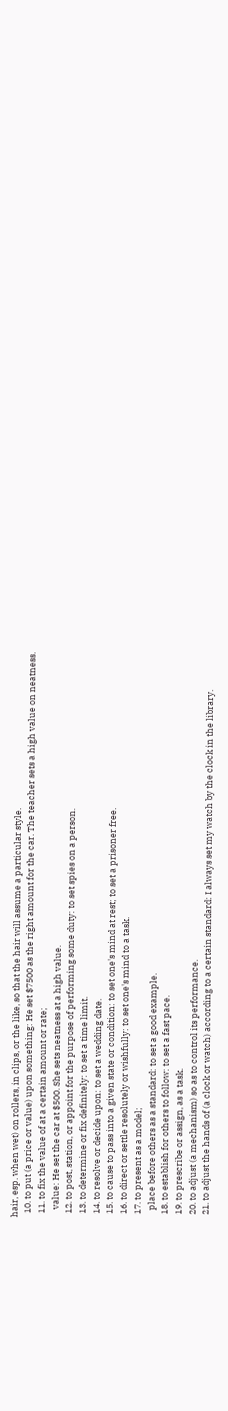hair, esp. when wet) on rollers, in clips, or the like, so that the hair will assume a particular style.
  10. to put (a price or value) upon something: He set $7500 as the right amount for the car. The teacher sets a high value on neatness.
  11. to fix the value of at a certain amount or rate;
    value: He set the car at $500. She sets neatness at a high value.
  12. to post, station, or appoint for the purpose of performing some duty: to set spies on a person.
  13. to determine or fix definitely: to set a time limit.
  14. to resolve or decide upon: to set a wedding date.
  15. to cause to pass into a given state or condition: to set one's mind at rest; to set a prisoner free.
  16. to direct or settle resolutely or wishfully: to set one's mind to a task.
  17. to present as a model;
    place before others as a standard: to set a good example.
  18. to establish for others to follow: to set a fast pace.
  19. to prescribe or assign, as a task.
  20. to adjust (a mechanism) so as to control its performance.
  21. to adjust the hands of (a clock or watch) according to a certain standard: I always set my watch by the clock in the library.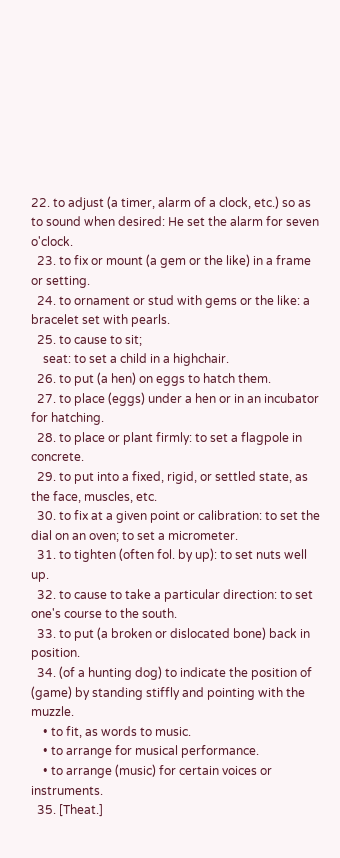22. to adjust (a timer, alarm of a clock, etc.) so as to sound when desired: He set the alarm for seven o'clock.
  23. to fix or mount (a gem or the like) in a frame or setting.
  24. to ornament or stud with gems or the like: a bracelet set with pearls.
  25. to cause to sit;
    seat: to set a child in a highchair.
  26. to put (a hen) on eggs to hatch them.
  27. to place (eggs) under a hen or in an incubator for hatching.
  28. to place or plant firmly: to set a flagpole in concrete.
  29. to put into a fixed, rigid, or settled state, as the face, muscles, etc.
  30. to fix at a given point or calibration: to set the dial on an oven; to set a micrometer.
  31. to tighten (often fol. by up): to set nuts well up.
  32. to cause to take a particular direction: to set one's course to the south.
  33. to put (a broken or dislocated bone) back in position.
  34. (of a hunting dog) to indicate the position of (game) by standing stiffly and pointing with the muzzle.
    • to fit, as words to music.
    • to arrange for musical performance.
    • to arrange (music) for certain voices or instruments.
  35. [Theat.]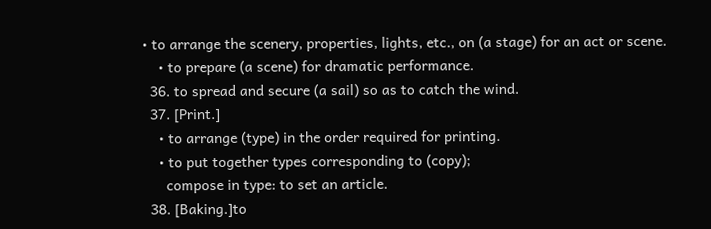• to arrange the scenery, properties, lights, etc., on (a stage) for an act or scene.
    • to prepare (a scene) for dramatic performance.
  36. to spread and secure (a sail) so as to catch the wind.
  37. [Print.]
    • to arrange (type) in the order required for printing.
    • to put together types corresponding to (copy);
      compose in type: to set an article.
  38. [Baking.]to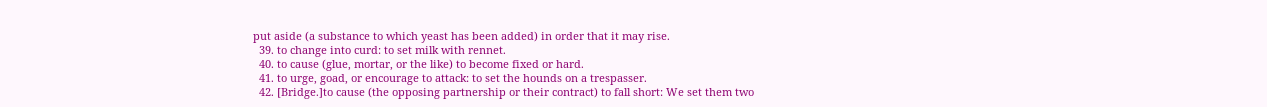put aside (a substance to which yeast has been added) in order that it may rise.
  39. to change into curd: to set milk with rennet.
  40. to cause (glue, mortar, or the like) to become fixed or hard.
  41. to urge, goad, or encourage to attack: to set the hounds on a trespasser.
  42. [Bridge.]to cause (the opposing partnership or their contract) to fall short: We set them two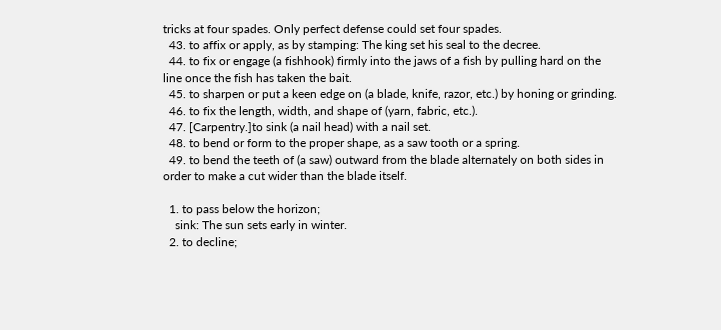tricks at four spades. Only perfect defense could set four spades.
  43. to affix or apply, as by stamping: The king set his seal to the decree.
  44. to fix or engage (a fishhook) firmly into the jaws of a fish by pulling hard on the line once the fish has taken the bait.
  45. to sharpen or put a keen edge on (a blade, knife, razor, etc.) by honing or grinding.
  46. to fix the length, width, and shape of (yarn, fabric, etc.).
  47. [Carpentry.]to sink (a nail head) with a nail set.
  48. to bend or form to the proper shape, as a saw tooth or a spring.
  49. to bend the teeth of (a saw) outward from the blade alternately on both sides in order to make a cut wider than the blade itself.

  1. to pass below the horizon;
    sink: The sun sets early in winter.
  2. to decline;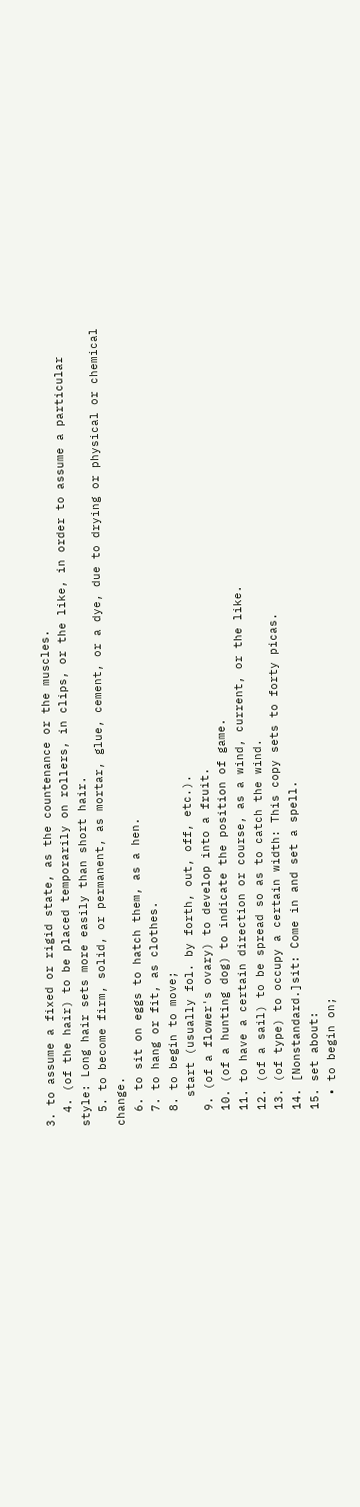3. to assume a fixed or rigid state, as the countenance or the muscles.
  4. (of the hair) to be placed temporarily on rollers, in clips, or the like, in order to assume a particular style: Long hair sets more easily than short hair.
  5. to become firm, solid, or permanent, as mortar, glue, cement, or a dye, due to drying or physical or chemical change.
  6. to sit on eggs to hatch them, as a hen.
  7. to hang or fit, as clothes.
  8. to begin to move;
    start (usually fol. by forth, out, off, etc.).
  9. (of a flower's ovary) to develop into a fruit.
  10. (of a hunting dog) to indicate the position of game.
  11. to have a certain direction or course, as a wind, current, or the like.
  12. (of a sail) to be spread so as to catch the wind.
  13. (of type) to occupy a certain width: This copy sets to forty picas.
  14. [Nonstandard.]sit: Come in and set a spell.
  15. set about:
    • to begin on;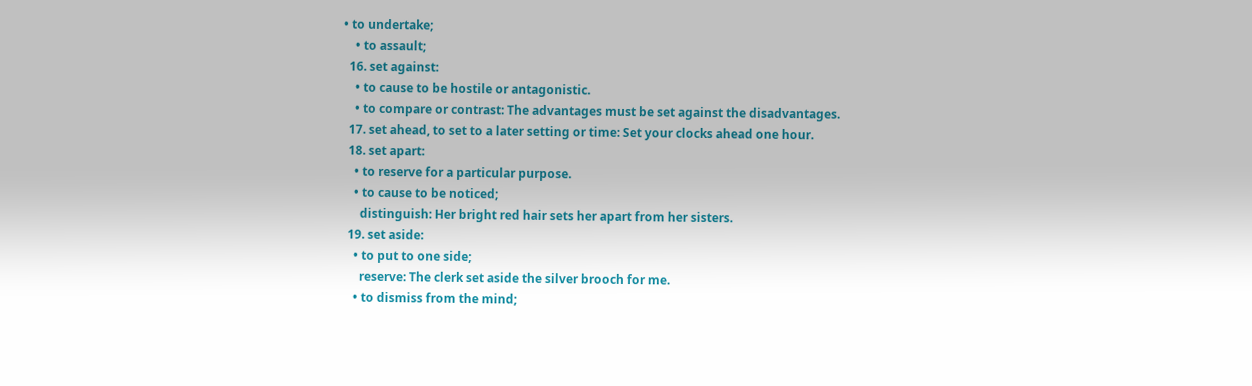• to undertake;
    • to assault;
  16. set against:
    • to cause to be hostile or antagonistic.
    • to compare or contrast: The advantages must be set against the disadvantages.
  17. set ahead, to set to a later setting or time: Set your clocks ahead one hour.
  18. set apart:
    • to reserve for a particular purpose.
    • to cause to be noticed;
      distinguish: Her bright red hair sets her apart from her sisters.
  19. set aside:
    • to put to one side;
      reserve: The clerk set aside the silver brooch for me.
    • to dismiss from the mind;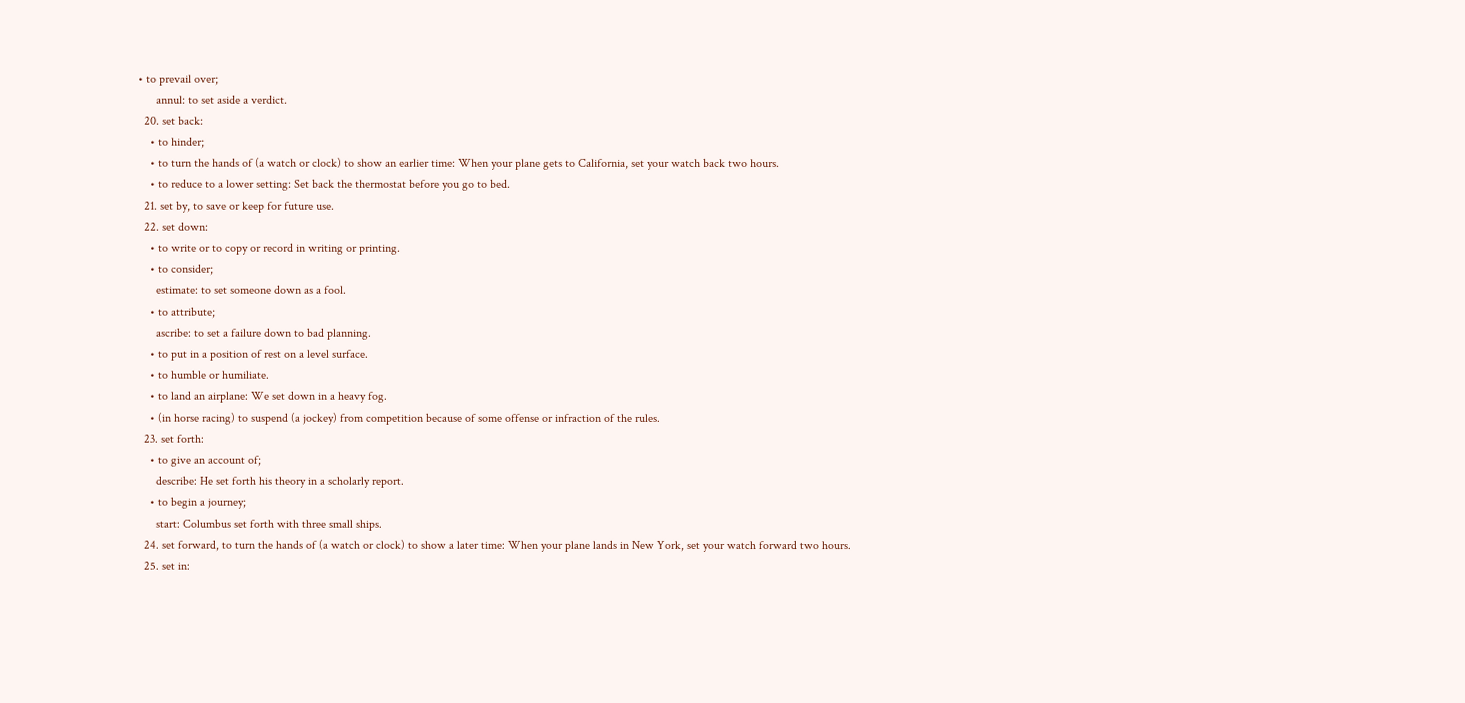• to prevail over;
      annul: to set aside a verdict.
  20. set back:
    • to hinder;
    • to turn the hands of (a watch or clock) to show an earlier time: When your plane gets to California, set your watch back two hours.
    • to reduce to a lower setting: Set back the thermostat before you go to bed.
  21. set by, to save or keep for future use.
  22. set down:
    • to write or to copy or record in writing or printing.
    • to consider;
      estimate: to set someone down as a fool.
    • to attribute;
      ascribe: to set a failure down to bad planning.
    • to put in a position of rest on a level surface.
    • to humble or humiliate.
    • to land an airplane: We set down in a heavy fog.
    • (in horse racing) to suspend (a jockey) from competition because of some offense or infraction of the rules.
  23. set forth:
    • to give an account of;
      describe: He set forth his theory in a scholarly report.
    • to begin a journey;
      start: Columbus set forth with three small ships.
  24. set forward, to turn the hands of (a watch or clock) to show a later time: When your plane lands in New York, set your watch forward two hours.
  25. set in: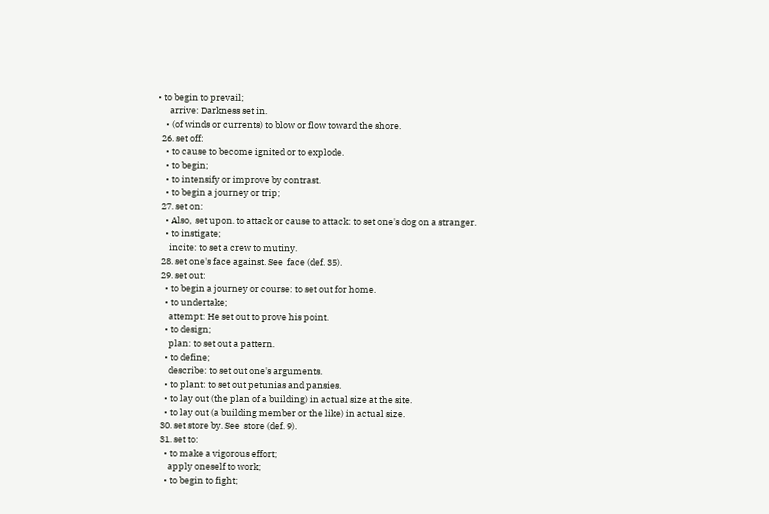• to begin to prevail;
      arrive: Darkness set in.
    • (of winds or currents) to blow or flow toward the shore.
  26. set off:
    • to cause to become ignited or to explode.
    • to begin;
    • to intensify or improve by contrast.
    • to begin a journey or trip;
  27. set on:
    • Also,  set upon. to attack or cause to attack: to set one's dog on a stranger.
    • to instigate;
      incite: to set a crew to mutiny.
  28. set one's face against. See  face (def. 35).
  29. set out:
    • to begin a journey or course: to set out for home.
    • to undertake;
      attempt: He set out to prove his point.
    • to design;
      plan: to set out a pattern.
    • to define;
      describe: to set out one's arguments.
    • to plant: to set out petunias and pansies.
    • to lay out (the plan of a building) in actual size at the site.
    • to lay out (a building member or the like) in actual size.
  30. set store by. See  store (def. 9).
  31. set to:
    • to make a vigorous effort;
      apply oneself to work;
    • to begin to fight;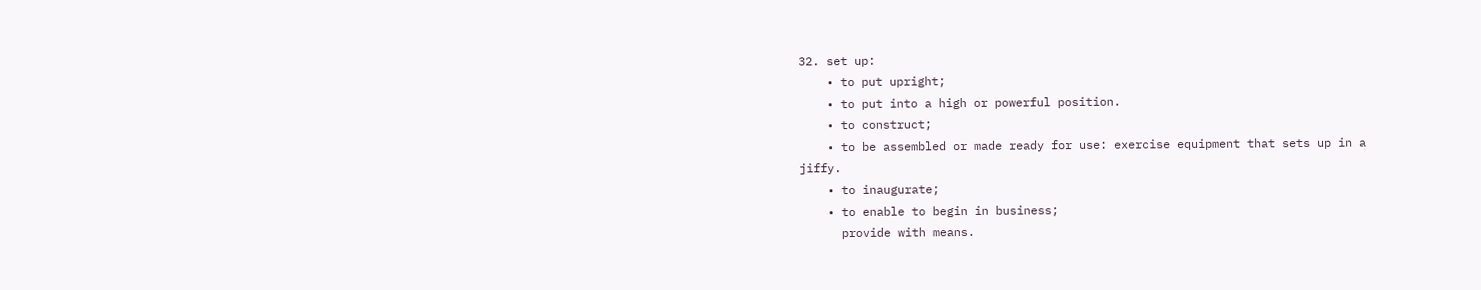32. set up:
    • to put upright;
    • to put into a high or powerful position.
    • to construct;
    • to be assembled or made ready for use: exercise equipment that sets up in a jiffy.
    • to inaugurate;
    • to enable to begin in business;
      provide with means.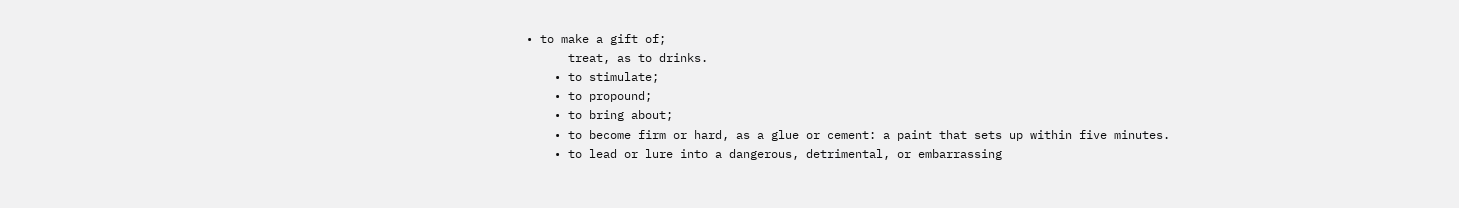• to make a gift of;
      treat, as to drinks.
    • to stimulate;
    • to propound;
    • to bring about;
    • to become firm or hard, as a glue or cement: a paint that sets up within five minutes.
    • to lead or lure into a dangerous, detrimental, or embarrassing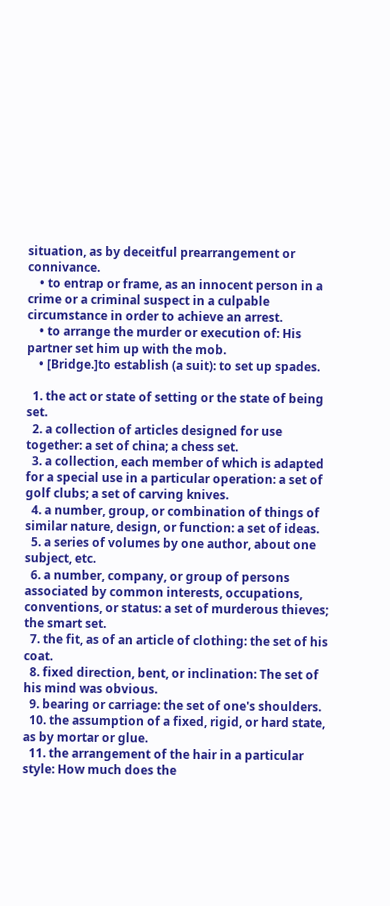situation, as by deceitful prearrangement or connivance.
    • to entrap or frame, as an innocent person in a crime or a criminal suspect in a culpable circumstance in order to achieve an arrest.
    • to arrange the murder or execution of: His partner set him up with the mob.
    • [Bridge.]to establish (a suit): to set up spades.

  1. the act or state of setting or the state of being set.
  2. a collection of articles designed for use together: a set of china; a chess set.
  3. a collection, each member of which is adapted for a special use in a particular operation: a set of golf clubs; a set of carving knives.
  4. a number, group, or combination of things of similar nature, design, or function: a set of ideas.
  5. a series of volumes by one author, about one subject, etc.
  6. a number, company, or group of persons associated by common interests, occupations, conventions, or status: a set of murderous thieves; the smart set.
  7. the fit, as of an article of clothing: the set of his coat.
  8. fixed direction, bent, or inclination: The set of his mind was obvious.
  9. bearing or carriage: the set of one's shoulders.
  10. the assumption of a fixed, rigid, or hard state, as by mortar or glue.
  11. the arrangement of the hair in a particular style: How much does the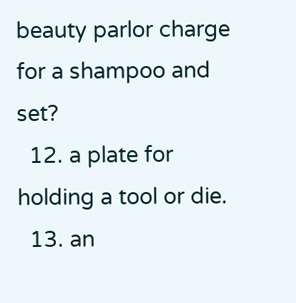beauty parlor charge for a shampoo and set?
  12. a plate for holding a tool or die.
  13. an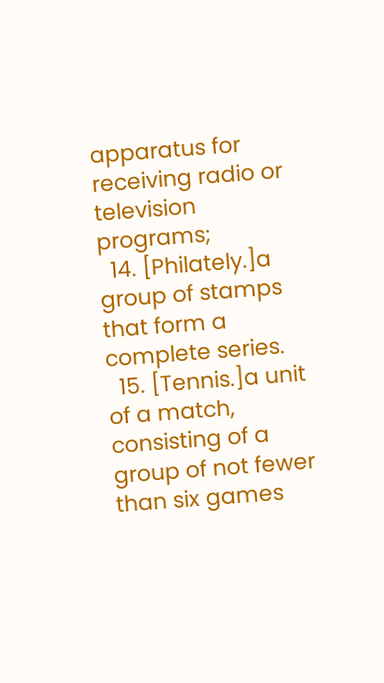apparatus for receiving radio or television programs;
  14. [Philately.]a group of stamps that form a complete series.
  15. [Tennis.]a unit of a match, consisting of a group of not fewer than six games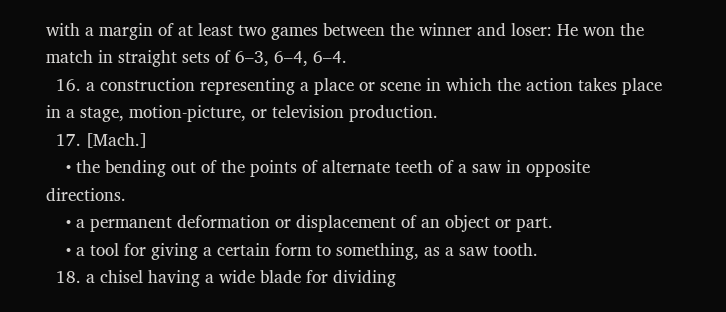with a margin of at least two games between the winner and loser: He won the match in straight sets of 6–3, 6–4, 6–4.
  16. a construction representing a place or scene in which the action takes place in a stage, motion-picture, or television production.
  17. [Mach.]
    • the bending out of the points of alternate teeth of a saw in opposite directions.
    • a permanent deformation or displacement of an object or part.
    • a tool for giving a certain form to something, as a saw tooth.
  18. a chisel having a wide blade for dividing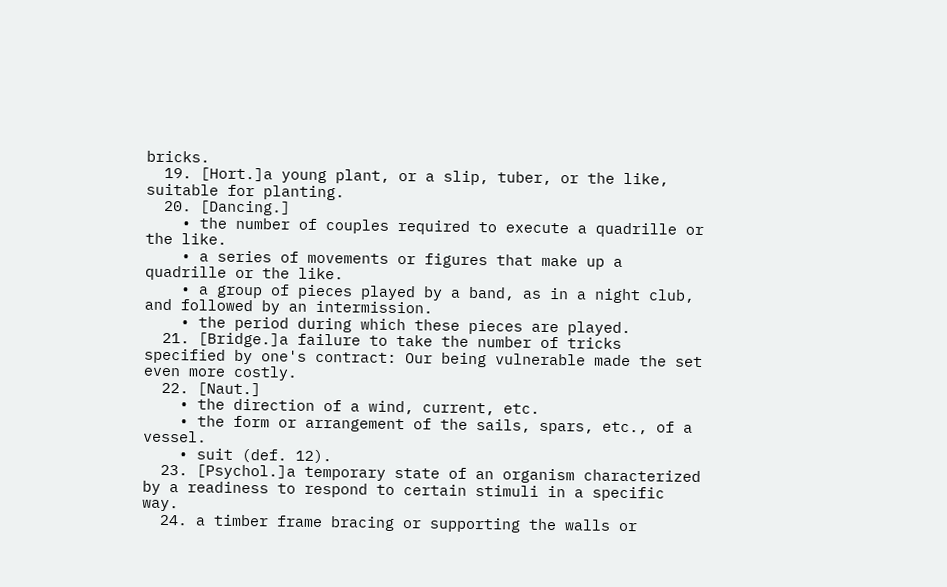bricks.
  19. [Hort.]a young plant, or a slip, tuber, or the like, suitable for planting.
  20. [Dancing.]
    • the number of couples required to execute a quadrille or the like.
    • a series of movements or figures that make up a quadrille or the like.
    • a group of pieces played by a band, as in a night club, and followed by an intermission.
    • the period during which these pieces are played.
  21. [Bridge.]a failure to take the number of tricks specified by one's contract: Our being vulnerable made the set even more costly.
  22. [Naut.]
    • the direction of a wind, current, etc.
    • the form or arrangement of the sails, spars, etc., of a vessel.
    • suit (def. 12).
  23. [Psychol.]a temporary state of an organism characterized by a readiness to respond to certain stimuli in a specific way.
  24. a timber frame bracing or supporting the walls or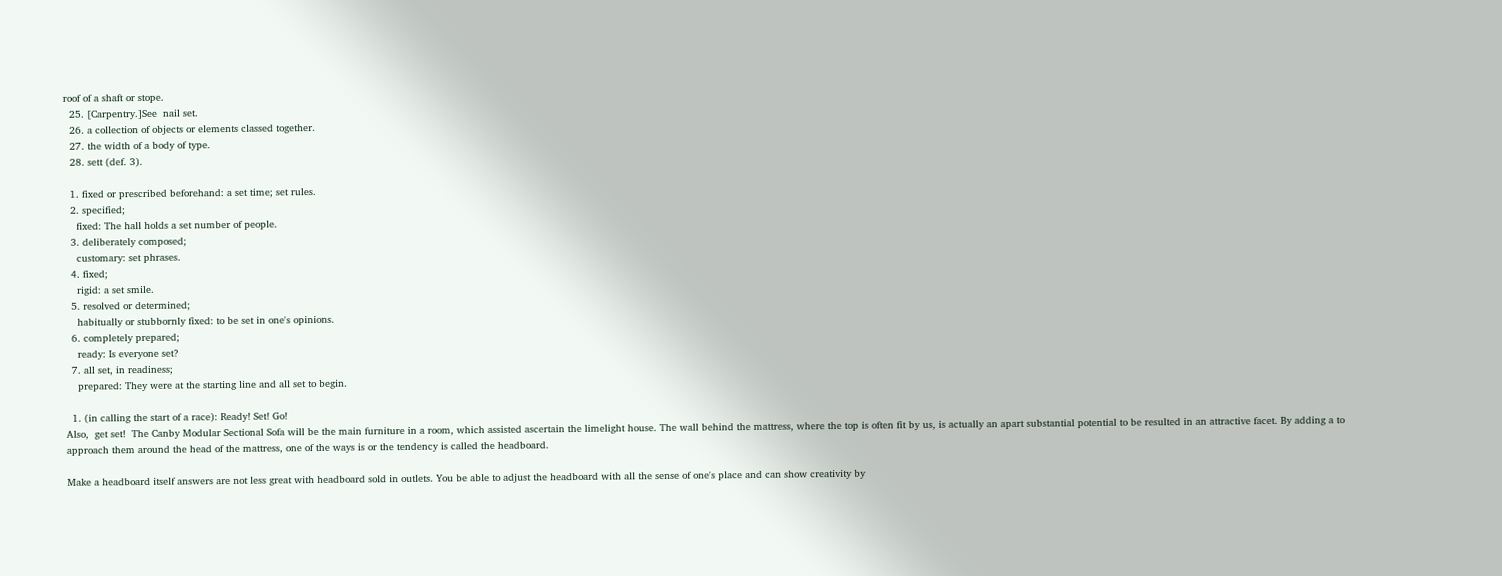roof of a shaft or stope.
  25. [Carpentry.]See  nail set.
  26. a collection of objects or elements classed together.
  27. the width of a body of type.
  28. sett (def. 3).

  1. fixed or prescribed beforehand: a set time; set rules.
  2. specified;
    fixed: The hall holds a set number of people.
  3. deliberately composed;
    customary: set phrases.
  4. fixed;
    rigid: a set smile.
  5. resolved or determined;
    habitually or stubbornly fixed: to be set in one's opinions.
  6. completely prepared;
    ready: Is everyone set?
  7. all set, in readiness;
    prepared: They were at the starting line and all set to begin.

  1. (in calling the start of a race): Ready! Set! Go!
Also,  get set!  The Canby Modular Sectional Sofa will be the main furniture in a room, which assisted ascertain the limelight house. The wall behind the mattress, where the top is often fit by us, is actually an apart substantial potential to be resulted in an attractive facet. By adding a to approach them around the head of the mattress, one of the ways is or the tendency is called the headboard.

Make a headboard itself answers are not less great with headboard sold in outlets. You be able to adjust the headboard with all the sense of one's place and can show creativity by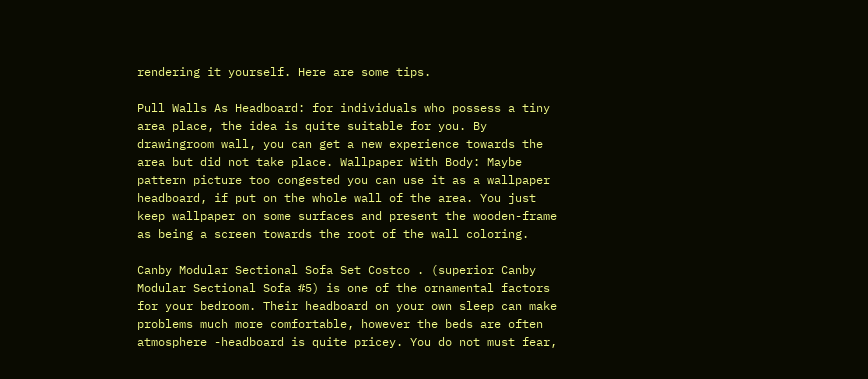rendering it yourself. Here are some tips.

Pull Walls As Headboard: for individuals who possess a tiny area place, the idea is quite suitable for you. By drawingroom wall, you can get a new experience towards the area but did not take place. Wallpaper With Body: Maybe pattern picture too congested you can use it as a wallpaper headboard, if put on the whole wall of the area. You just keep wallpaper on some surfaces and present the wooden-frame as being a screen towards the root of the wall coloring.

Canby Modular Sectional Sofa Set Costco . (superior Canby Modular Sectional Sofa #5) is one of the ornamental factors for your bedroom. Their headboard on your own sleep can make problems much more comfortable, however the beds are often atmosphere -headboard is quite pricey. You do not must fear,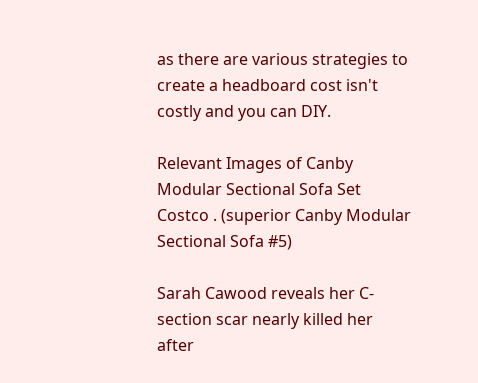as there are various strategies to create a headboard cost isn't costly and you can DIY.

Relevant Images of Canby Modular Sectional Sofa Set Costco . (superior Canby Modular Sectional Sofa #5)

Sarah Cawood reveals her C-section scar nearly killed her after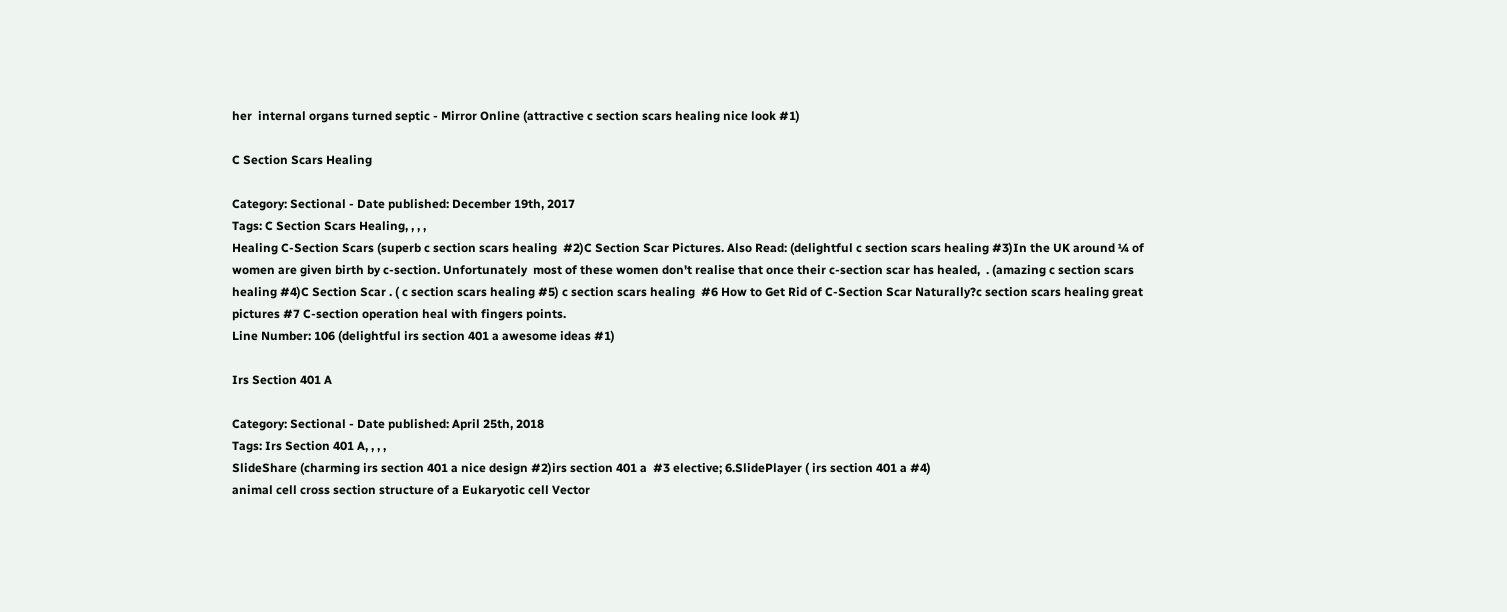her  internal organs turned septic - Mirror Online (attractive c section scars healing nice look #1)

C Section Scars Healing

Category: Sectional - Date published: December 19th, 2017
Tags: C Section Scars Healing, , , ,
Healing C-Section Scars (superb c section scars healing  #2)C Section Scar Pictures. Also Read: (delightful c section scars healing #3)In the UK around ¼ of women are given birth by c-section. Unfortunately  most of these women don't realise that once their c-section scar has healed,  . (amazing c section scars healing #4)C Section Scar . ( c section scars healing #5) c section scars healing  #6 How to Get Rid of C-Section Scar Naturally?c section scars healing great pictures #7 C-section operation heal with fingers points.
Line Number: 106 (delightful irs section 401 a awesome ideas #1)

Irs Section 401 A

Category: Sectional - Date published: April 25th, 2018
Tags: Irs Section 401 A, , , ,
SlideShare (charming irs section 401 a nice design #2)irs section 401 a  #3 elective; 6.SlidePlayer ( irs section 401 a #4)
animal cell cross section structure of a Eukaryotic cell Vector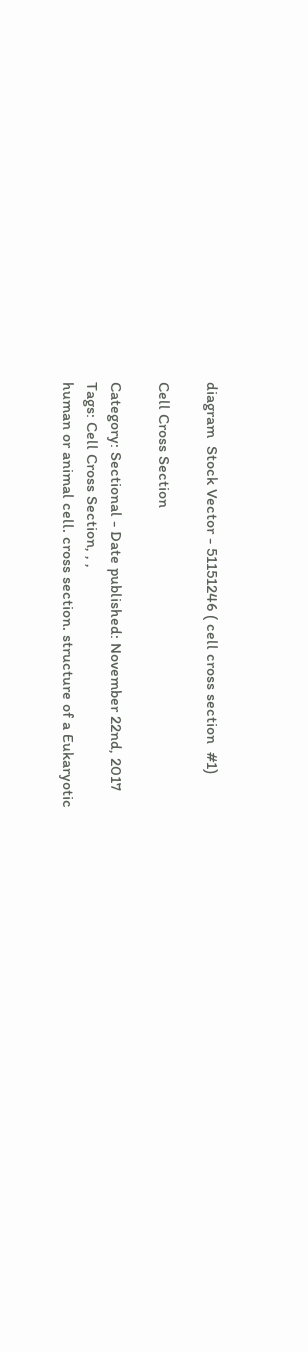diagram  Stock Vector - 51151246 ( cell cross section  #1)

Cell Cross Section

Category: Sectional - Date published: November 22nd, 2017
Tags: Cell Cross Section, , ,
human or animal cell. cross section. structure of a Eukaryotic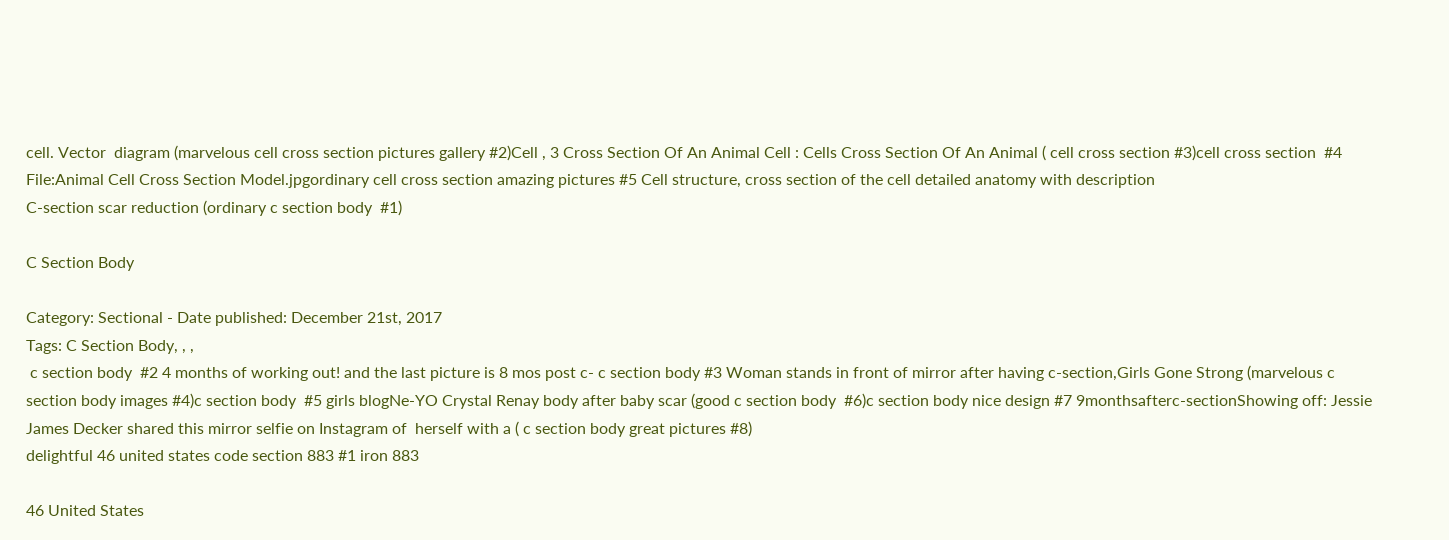cell. Vector  diagram (marvelous cell cross section pictures gallery #2)Cell , 3 Cross Section Of An Animal Cell : Cells Cross Section Of An Animal ( cell cross section #3)cell cross section  #4 File:Animal Cell Cross Section Model.jpgordinary cell cross section amazing pictures #5 Cell structure, cross section of the cell detailed anatomy with description
C-section scar reduction (ordinary c section body  #1)

C Section Body

Category: Sectional - Date published: December 21st, 2017
Tags: C Section Body, , ,
 c section body  #2 4 months of working out! and the last picture is 8 mos post c- c section body #3 Woman stands in front of mirror after having c-section,Girls Gone Strong (marvelous c section body images #4)c section body  #5 girls blogNe-YO Crystal Renay body after baby scar (good c section body  #6)c section body nice design #7 9monthsafterc-sectionShowing off: Jessie James Decker shared this mirror selfie on Instagram of  herself with a ( c section body great pictures #8)
delightful 46 united states code section 883 #1 iron 883

46 United States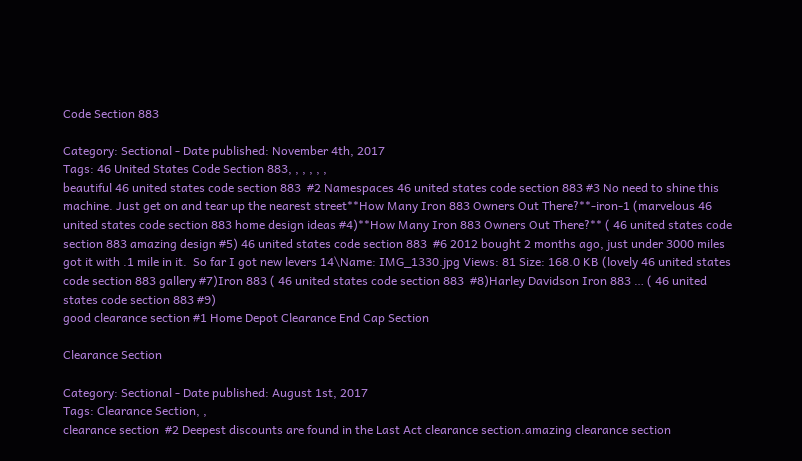Code Section 883

Category: Sectional - Date published: November 4th, 2017
Tags: 46 United States Code Section 883, , , , , ,
beautiful 46 united states code section 883  #2 Namespaces 46 united states code section 883 #3 No need to shine this machine. Just get on and tear up the nearest street**How Many Iron 883 Owners Out There?**-iron-1 (marvelous 46 united states code section 883 home design ideas #4)**How Many Iron 883 Owners Out There?** ( 46 united states code section 883 amazing design #5) 46 united states code section 883  #6 2012 bought 2 months ago, just under 3000 miles got it with .1 mile in it.  So far I got new levers 14\Name: IMG_1330.jpg Views: 81 Size: 168.0 KB (lovely 46 united states code section 883 gallery #7)Iron 883 ( 46 united states code section 883  #8)Harley Davidson Iron 883 … ( 46 united states code section 883 #9)
good clearance section #1 Home Depot Clearance End Cap Section

Clearance Section

Category: Sectional - Date published: August 1st, 2017
Tags: Clearance Section, ,
clearance section  #2 Deepest discounts are found in the Last Act clearance section.amazing clearance section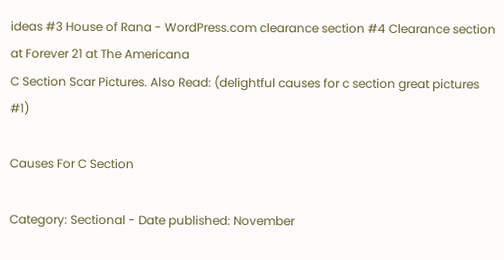ideas #3 House of Rana - WordPress.com clearance section #4 Clearance section at Forever 21 at The Americana
C Section Scar Pictures. Also Read: (delightful causes for c section great pictures #1)

Causes For C Section

Category: Sectional - Date published: November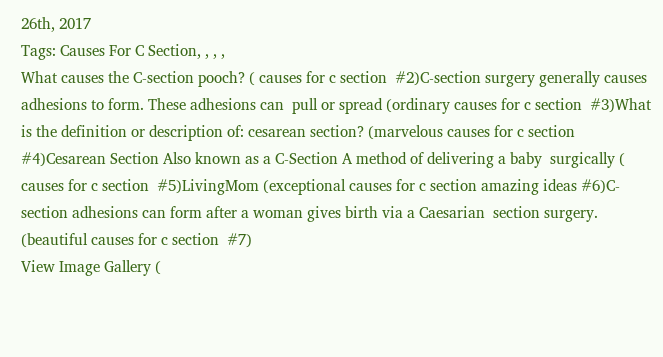26th, 2017
Tags: Causes For C Section, , , ,
What causes the C-section pooch? ( causes for c section  #2)C-section surgery generally causes adhesions to form. These adhesions can  pull or spread (ordinary causes for c section  #3)What is the definition or description of: cesarean section? (marvelous causes for c section #4)Cesarean Section Also known as a C-Section A method of delivering a baby  surgically ( causes for c section  #5)LivingMom (exceptional causes for c section amazing ideas #6)C-section adhesions can form after a woman gives birth via a Caesarian  section surgery. (beautiful causes for c section  #7)
View Image Gallery (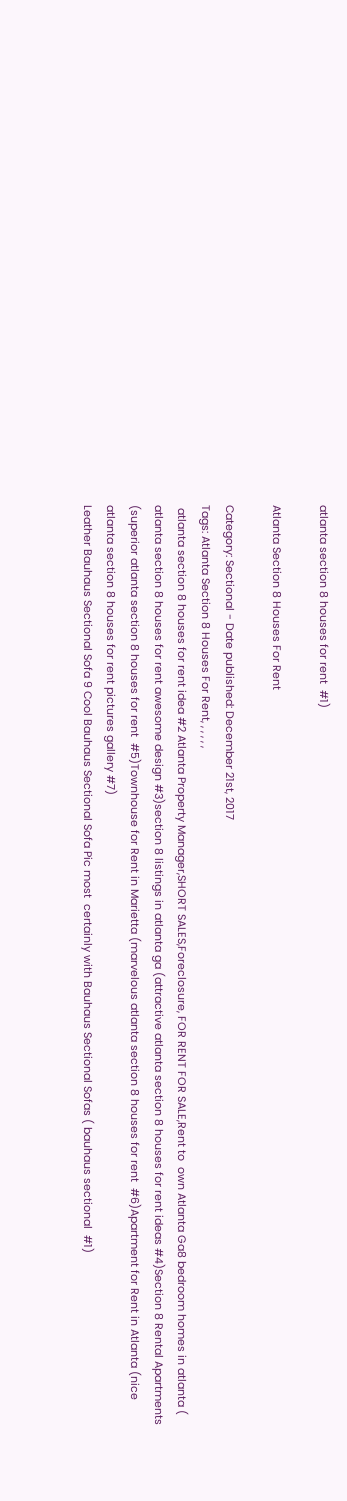atlanta section 8 houses for rent  #1)

Atlanta Section 8 Houses For Rent

Category: Sectional - Date published: December 21st, 2017
Tags: Atlanta Section 8 Houses For Rent, , , , , ,
 atlanta section 8 houses for rent idea #2 Atlanta Property Manager,SHORT SALES,Foreclosure, FOR RENT FOR SALE,Rent to  own Atlanta Ga8 bedroom homes in atlanta ( atlanta section 8 houses for rent awesome design #3)section 8 listings in atlanta ga (attractive atlanta section 8 houses for rent ideas #4)Section 8 Rental Apartments (superior atlanta section 8 houses for rent  #5)Townhouse for Rent in Marietta (marvelous atlanta section 8 houses for rent  #6)Apartment for Rent in Atlanta (nice atlanta section 8 houses for rent pictures gallery #7)
Leather Bauhaus Sectional Sofa 9 Cool Bauhaus Sectional Sofa Pic most  certainly with Bauhaus Sectional Sofas ( bauhaus sectional  #1)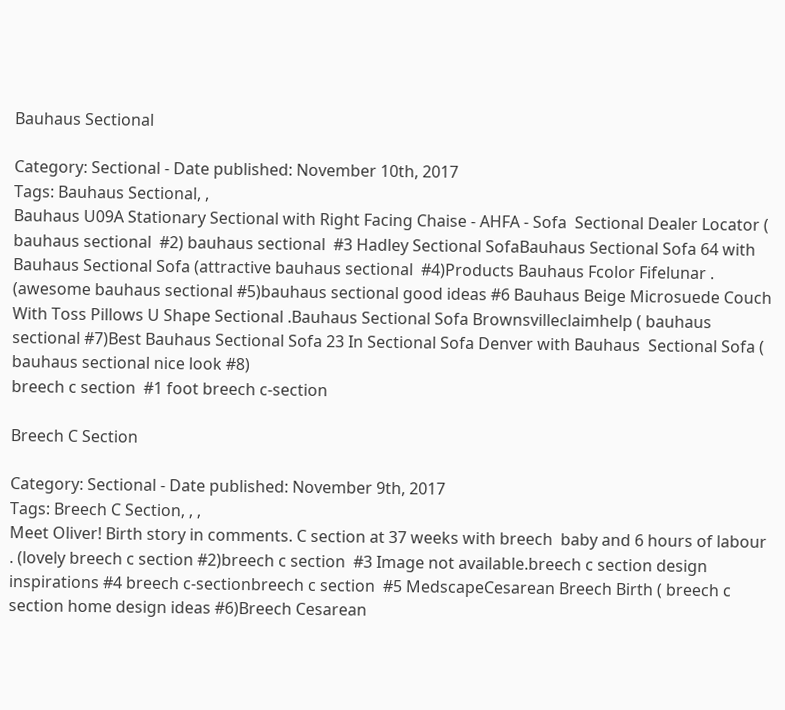Bauhaus Sectional

Category: Sectional - Date published: November 10th, 2017
Tags: Bauhaus Sectional, ,
Bauhaus U09A Stationary Sectional with Right Facing Chaise - AHFA - Sofa  Sectional Dealer Locator ( bauhaus sectional  #2) bauhaus sectional  #3 Hadley Sectional SofaBauhaus Sectional Sofa 64 with Bauhaus Sectional Sofa (attractive bauhaus sectional  #4)Products Bauhaus Fcolor Fifelunar . (awesome bauhaus sectional #5)bauhaus sectional good ideas #6 Bauhaus Beige Microsuede Couch With Toss Pillows U Shape Sectional .Bauhaus Sectional Sofa Brownsvilleclaimhelp ( bauhaus sectional #7)Best Bauhaus Sectional Sofa 23 In Sectional Sofa Denver with Bauhaus  Sectional Sofa ( bauhaus sectional nice look #8)
breech c section  #1 foot breech c-section

Breech C Section

Category: Sectional - Date published: November 9th, 2017
Tags: Breech C Section, , ,
Meet Oliver! Birth story in comments. C section at 37 weeks with breech  baby and 6 hours of labour . (lovely breech c section #2)breech c section  #3 Image not available.breech c section design inspirations #4 breech c-sectionbreech c section  #5 MedscapeCesarean Breech Birth ( breech c section home design ideas #6)Breech Cesarean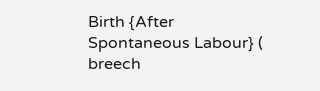Birth {After Spontaneous Labour} ( breech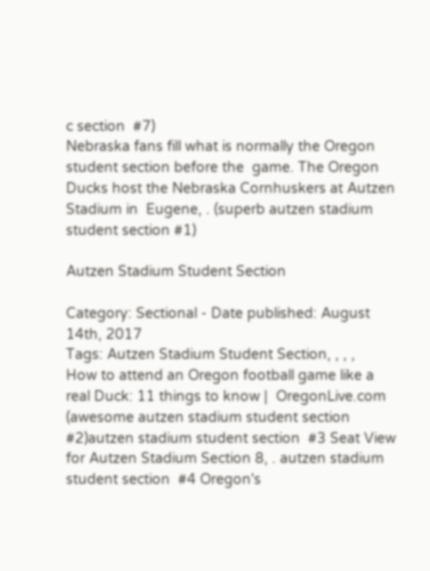c section  #7)
Nebraska fans fill what is normally the Oregon student section before the  game. The Oregon Ducks host the Nebraska Cornhuskers at Autzen Stadium in  Eugene, . (superb autzen stadium student section #1)

Autzen Stadium Student Section

Category: Sectional - Date published: August 14th, 2017
Tags: Autzen Stadium Student Section, , , ,
How to attend an Oregon football game like a real Duck: 11 things to know |  OregonLive.com (awesome autzen stadium student section  #2)autzen stadium student section  #3 Seat View for Autzen Stadium Section 8, . autzen stadium student section  #4 Oregon's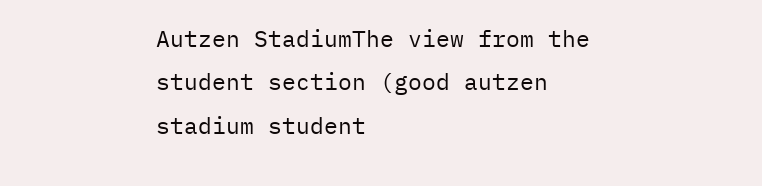Autzen StadiumThe view from the student section (good autzen stadium student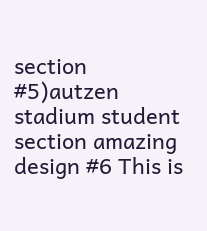section  #5)autzen stadium student section amazing design #6 This is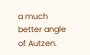a much better angle of Autzen.